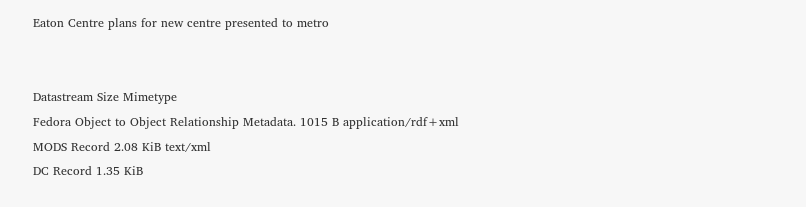Eaton Centre plans for new centre presented to metro


Datastream Size Mimetype
Fedora Object to Object Relationship Metadata. 1015 B application/rdf+xml
MODS Record 2.08 KiB text/xml
DC Record 1.35 KiB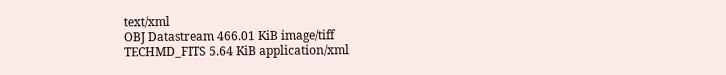text/xml
OBJ Datastream 466.01 KiB image/tiff
TECHMD_FITS 5.64 KiB application/xml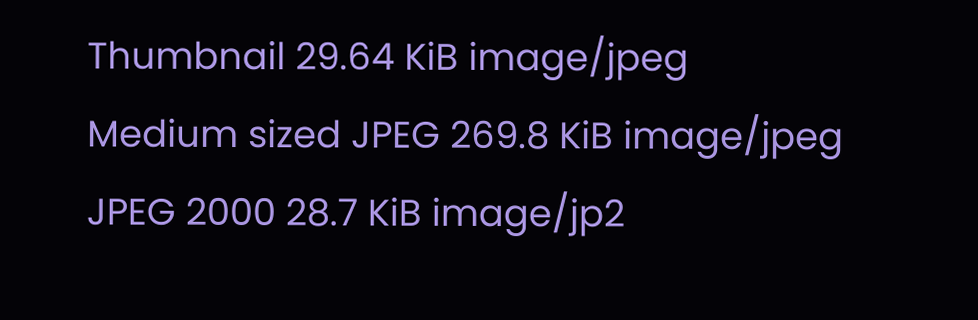Thumbnail 29.64 KiB image/jpeg
Medium sized JPEG 269.8 KiB image/jpeg
JPEG 2000 28.7 KiB image/jp2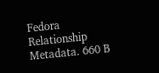Fedora Relationship Metadata. 660 B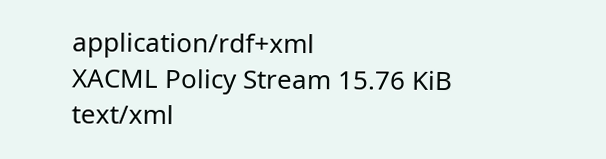application/rdf+xml
XACML Policy Stream 15.76 KiB text/xml